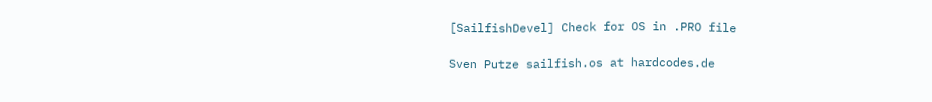[SailfishDevel] Check for OS in .PRO file

Sven Putze sailfish.os at hardcodes.de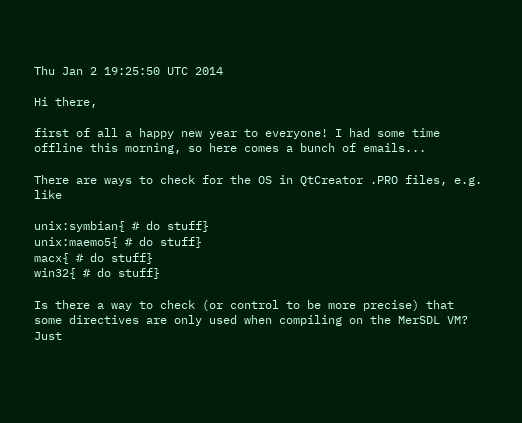Thu Jan 2 19:25:50 UTC 2014

Hi there,

first of all a happy new year to everyone! I had some time offline this morning, so here comes a bunch of emails...

There are ways to check for the OS in QtCreator .PRO files, e.g. like

unix:symbian{ # do stuff}
unix:maemo5{ # do stuff}
macx{ # do stuff}
win32{ # do stuff}

Is there a way to check (or control to be more precise) that some directives are only used when compiling on the MerSDL VM?
Just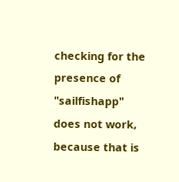checking for the presence of "sailfishapp" does not work, because that is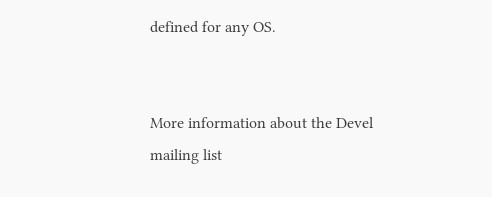defined for any OS.


More information about the Devel mailing list